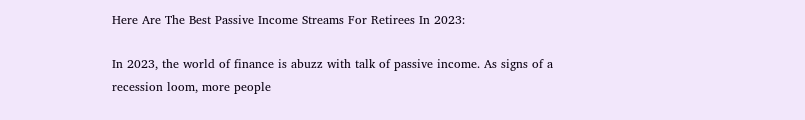Here Are The Best Passive Income Streams For Retirees In 2023:

In 2023, the world of finance is abuzz with talk of passive income. As signs of a recession loom, more people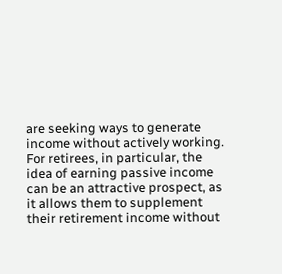are seeking ways to generate income without actively working. For retirees, in particular, the idea of earning passive income can be an attractive prospect, as it allows them to supplement their retirement income without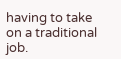having to take on a traditional job.